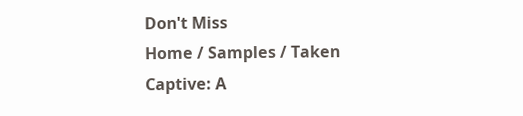Don't Miss
Home / Samples / Taken Captive: A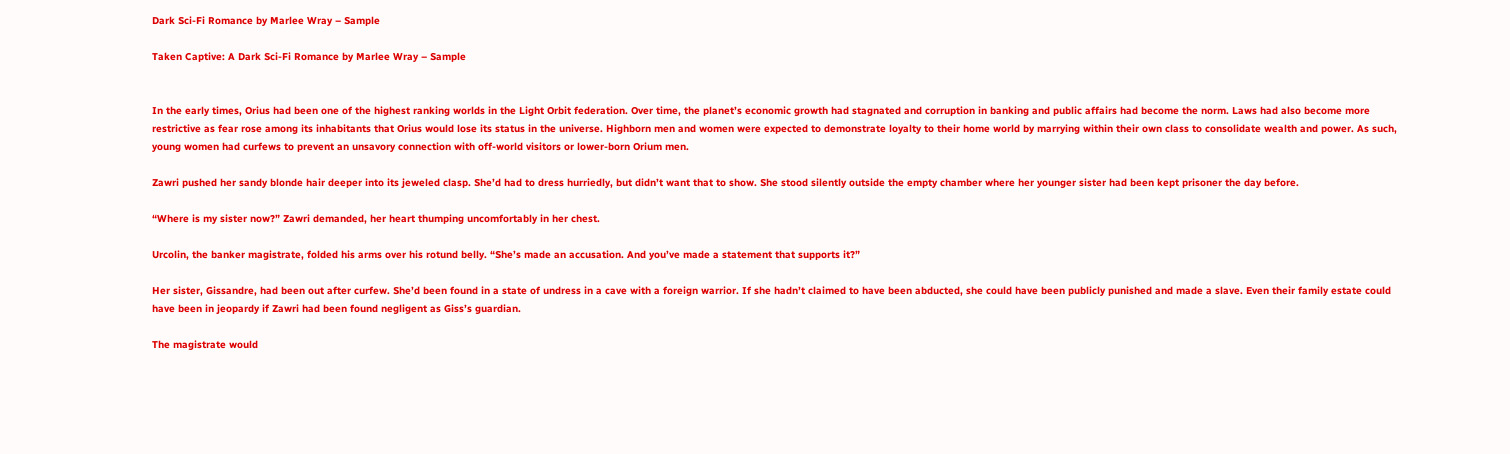Dark Sci-Fi Romance by Marlee Wray – Sample

Taken Captive: A Dark Sci-Fi Romance by Marlee Wray – Sample


In the early times, Orius had been one of the highest ranking worlds in the Light Orbit federation. Over time, the planet’s economic growth had stagnated and corruption in banking and public affairs had become the norm. Laws had also become more restrictive as fear rose among its inhabitants that Orius would lose its status in the universe. Highborn men and women were expected to demonstrate loyalty to their home world by marrying within their own class to consolidate wealth and power. As such, young women had curfews to prevent an unsavory connection with off-world visitors or lower-born Orium men.

Zawri pushed her sandy blonde hair deeper into its jeweled clasp. She’d had to dress hurriedly, but didn’t want that to show. She stood silently outside the empty chamber where her younger sister had been kept prisoner the day before.

“Where is my sister now?” Zawri demanded, her heart thumping uncomfortably in her chest.

Urcolin, the banker magistrate, folded his arms over his rotund belly. “She’s made an accusation. And you’ve made a statement that supports it?”

Her sister, Gissandre, had been out after curfew. She’d been found in a state of undress in a cave with a foreign warrior. If she hadn’t claimed to have been abducted, she could have been publicly punished and made a slave. Even their family estate could have been in jeopardy if Zawri had been found negligent as Giss’s guardian.

The magistrate would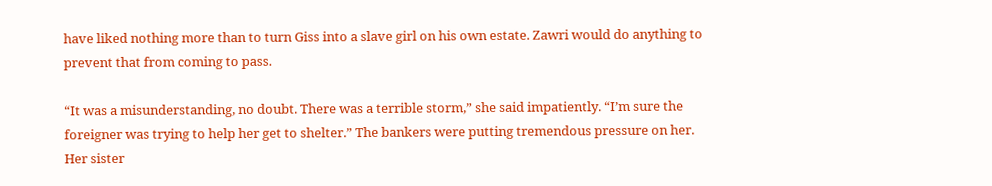have liked nothing more than to turn Giss into a slave girl on his own estate. Zawri would do anything to prevent that from coming to pass.

“It was a misunderstanding, no doubt. There was a terrible storm,” she said impatiently. “I’m sure the foreigner was trying to help her get to shelter.” The bankers were putting tremendous pressure on her. Her sister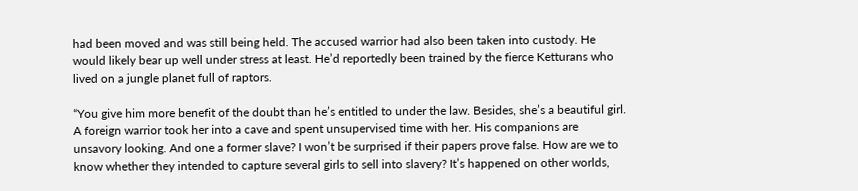had been moved and was still being held. The accused warrior had also been taken into custody. He would likely bear up well under stress at least. He’d reportedly been trained by the fierce Ketturans who lived on a jungle planet full of raptors.

“You give him more benefit of the doubt than he’s entitled to under the law. Besides, she’s a beautiful girl. A foreign warrior took her into a cave and spent unsupervised time with her. His companions are unsavory looking. And one a former slave? I won’t be surprised if their papers prove false. How are we to know whether they intended to capture several girls to sell into slavery? It’s happened on other worlds,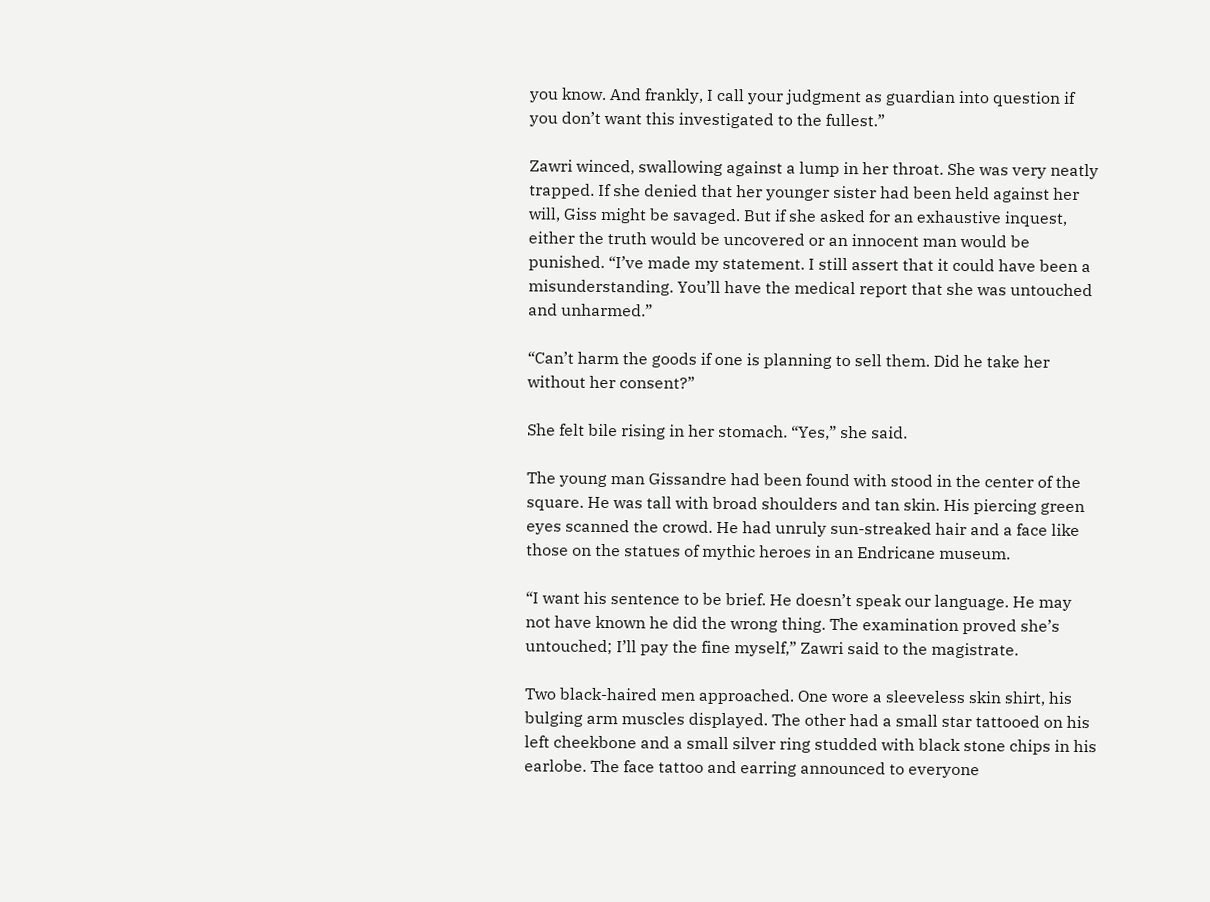you know. And frankly, I call your judgment as guardian into question if you don’t want this investigated to the fullest.”

Zawri winced, swallowing against a lump in her throat. She was very neatly trapped. If she denied that her younger sister had been held against her will, Giss might be savaged. But if she asked for an exhaustive inquest, either the truth would be uncovered or an innocent man would be punished. “I’ve made my statement. I still assert that it could have been a misunderstanding. You’ll have the medical report that she was untouched and unharmed.”

“Can’t harm the goods if one is planning to sell them. Did he take her without her consent?”

She felt bile rising in her stomach. “Yes,” she said.

The young man Gissandre had been found with stood in the center of the square. He was tall with broad shoulders and tan skin. His piercing green eyes scanned the crowd. He had unruly sun-streaked hair and a face like those on the statues of mythic heroes in an Endricane museum.

“I want his sentence to be brief. He doesn’t speak our language. He may not have known he did the wrong thing. The examination proved she’s untouched; I’ll pay the fine myself,” Zawri said to the magistrate.

Two black-haired men approached. One wore a sleeveless skin shirt, his bulging arm muscles displayed. The other had a small star tattooed on his left cheekbone and a small silver ring studded with black stone chips in his earlobe. The face tattoo and earring announced to everyone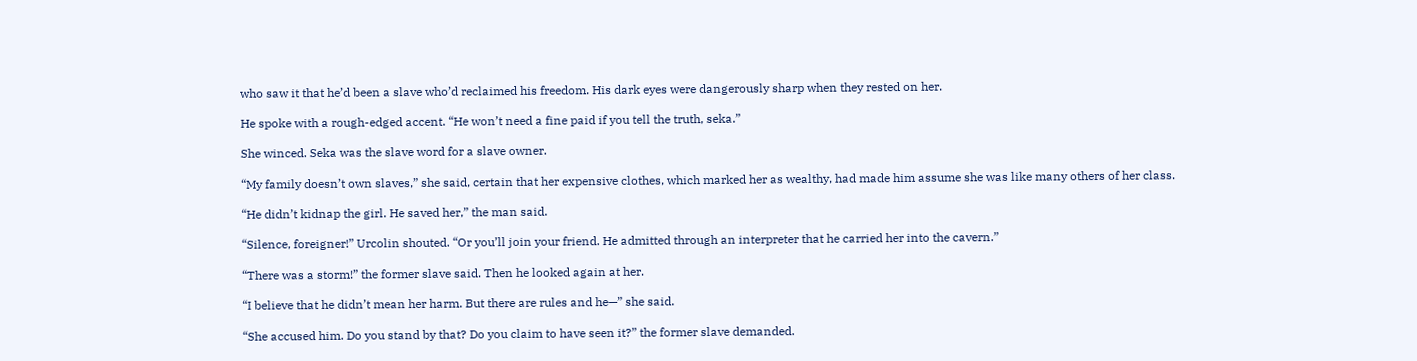who saw it that he’d been a slave who’d reclaimed his freedom. His dark eyes were dangerously sharp when they rested on her.

He spoke with a rough-edged accent. “He won’t need a fine paid if you tell the truth, seka.”

She winced. Seka was the slave word for a slave owner.

“My family doesn’t own slaves,” she said, certain that her expensive clothes, which marked her as wealthy, had made him assume she was like many others of her class.

“He didn’t kidnap the girl. He saved her,” the man said.

“Silence, foreigner!” Urcolin shouted. “Or you’ll join your friend. He admitted through an interpreter that he carried her into the cavern.”

“There was a storm!” the former slave said. Then he looked again at her.

“I believe that he didn’t mean her harm. But there are rules and he—” she said.

“She accused him. Do you stand by that? Do you claim to have seen it?” the former slave demanded.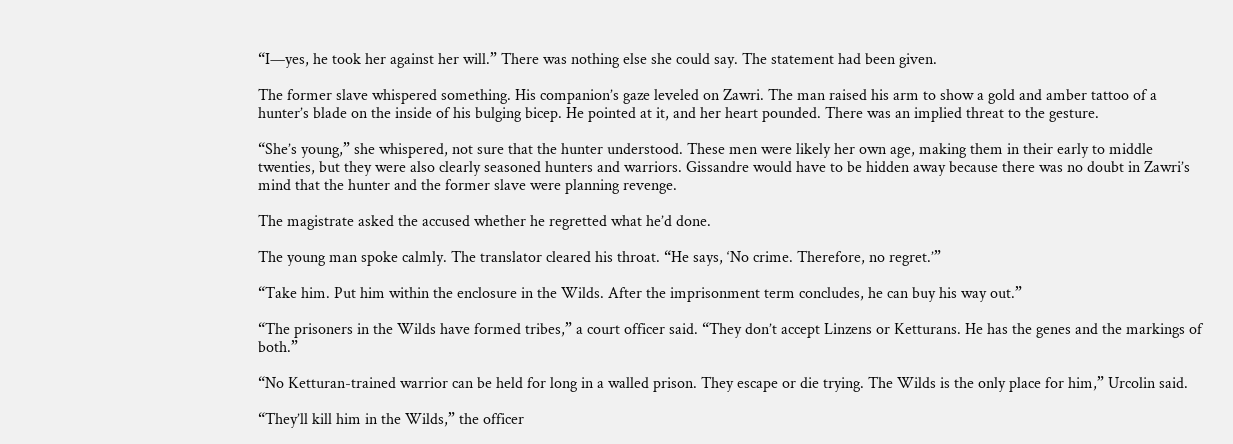“I—yes, he took her against her will.” There was nothing else she could say. The statement had been given.

The former slave whispered something. His companion’s gaze leveled on Zawri. The man raised his arm to show a gold and amber tattoo of a hunter’s blade on the inside of his bulging bicep. He pointed at it, and her heart pounded. There was an implied threat to the gesture.

“She’s young,” she whispered, not sure that the hunter understood. These men were likely her own age, making them in their early to middle twenties, but they were also clearly seasoned hunters and warriors. Gissandre would have to be hidden away because there was no doubt in Zawri’s mind that the hunter and the former slave were planning revenge.

The magistrate asked the accused whether he regretted what he’d done.

The young man spoke calmly. The translator cleared his throat. “He says, ‘No crime. Therefore, no regret.’”

“Take him. Put him within the enclosure in the Wilds. After the imprisonment term concludes, he can buy his way out.”

“The prisoners in the Wilds have formed tribes,” a court officer said. “They don’t accept Linzens or Ketturans. He has the genes and the markings of both.”

“No Ketturan-trained warrior can be held for long in a walled prison. They escape or die trying. The Wilds is the only place for him,” Urcolin said.

“They’ll kill him in the Wilds,” the officer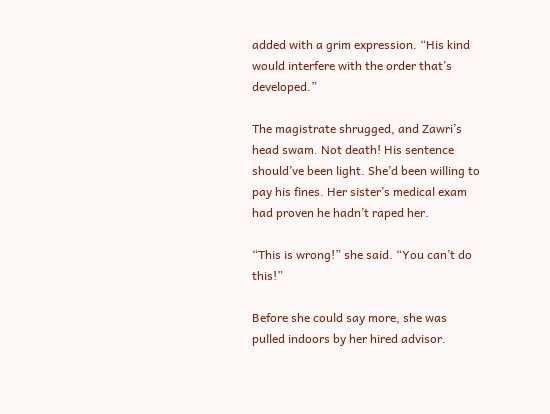added with a grim expression. “His kind would interfere with the order that’s developed.”

The magistrate shrugged, and Zawri’s head swam. Not death! His sentence should’ve been light. She’d been willing to pay his fines. Her sister’s medical exam had proven he hadn’t raped her.

“This is wrong!” she said. “You can’t do this!”

Before she could say more, she was pulled indoors by her hired advisor.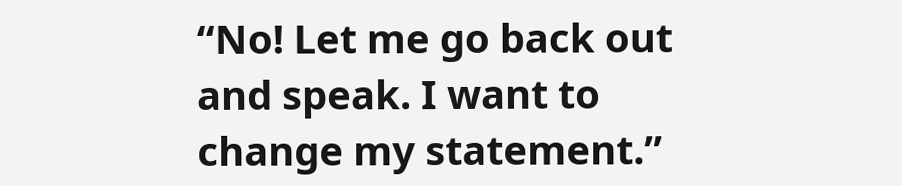“No! Let me go back out and speak. I want to change my statement.”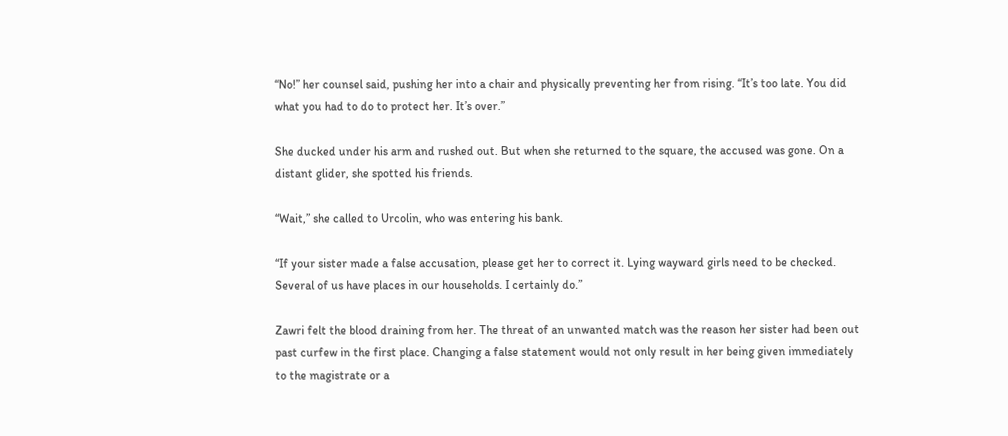“No!” her counsel said, pushing her into a chair and physically preventing her from rising. “It’s too late. You did what you had to do to protect her. It’s over.”

She ducked under his arm and rushed out. But when she returned to the square, the accused was gone. On a distant glider, she spotted his friends.

“Wait,” she called to Urcolin, who was entering his bank.

“If your sister made a false accusation, please get her to correct it. Lying wayward girls need to be checked. Several of us have places in our households. I certainly do.”

Zawri felt the blood draining from her. The threat of an unwanted match was the reason her sister had been out past curfew in the first place. Changing a false statement would not only result in her being given immediately to the magistrate or a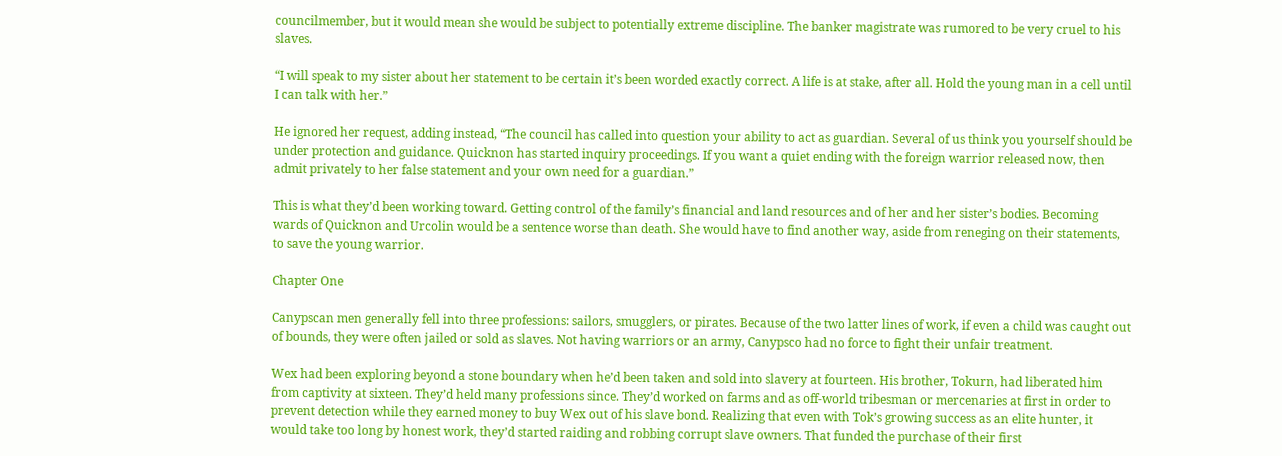councilmember, but it would mean she would be subject to potentially extreme discipline. The banker magistrate was rumored to be very cruel to his slaves.

“I will speak to my sister about her statement to be certain it’s been worded exactly correct. A life is at stake, after all. Hold the young man in a cell until I can talk with her.”

He ignored her request, adding instead, “The council has called into question your ability to act as guardian. Several of us think you yourself should be under protection and guidance. Quicknon has started inquiry proceedings. If you want a quiet ending with the foreign warrior released now, then admit privately to her false statement and your own need for a guardian.”

This is what they’d been working toward. Getting control of the family’s financial and land resources and of her and her sister’s bodies. Becoming wards of Quicknon and Urcolin would be a sentence worse than death. She would have to find another way, aside from reneging on their statements, to save the young warrior.

Chapter One

Canypscan men generally fell into three professions: sailors, smugglers, or pirates. Because of the two latter lines of work, if even a child was caught out of bounds, they were often jailed or sold as slaves. Not having warriors or an army, Canypsco had no force to fight their unfair treatment.

Wex had been exploring beyond a stone boundary when he’d been taken and sold into slavery at fourteen. His brother, Tokurn, had liberated him from captivity at sixteen. They’d held many professions since. They’d worked on farms and as off-world tribesman or mercenaries at first in order to prevent detection while they earned money to buy Wex out of his slave bond. Realizing that even with Tok’s growing success as an elite hunter, it would take too long by honest work, they’d started raiding and robbing corrupt slave owners. That funded the purchase of their first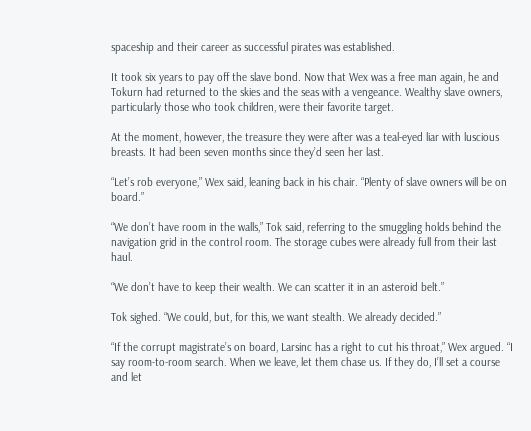spaceship and their career as successful pirates was established.

It took six years to pay off the slave bond. Now that Wex was a free man again, he and Tokurn had returned to the skies and the seas with a vengeance. Wealthy slave owners, particularly those who took children, were their favorite target.

At the moment, however, the treasure they were after was a teal-eyed liar with luscious breasts. It had been seven months since they’d seen her last.

“Let’s rob everyone,” Wex said, leaning back in his chair. “Plenty of slave owners will be on board.”

“We don’t have room in the walls,” Tok said, referring to the smuggling holds behind the navigation grid in the control room. The storage cubes were already full from their last haul.

“We don’t have to keep their wealth. We can scatter it in an asteroid belt.”

Tok sighed. “We could, but, for this, we want stealth. We already decided.”

“If the corrupt magistrate’s on board, Larsinc has a right to cut his throat,” Wex argued. “I say room-to-room search. When we leave, let them chase us. If they do, I’ll set a course and let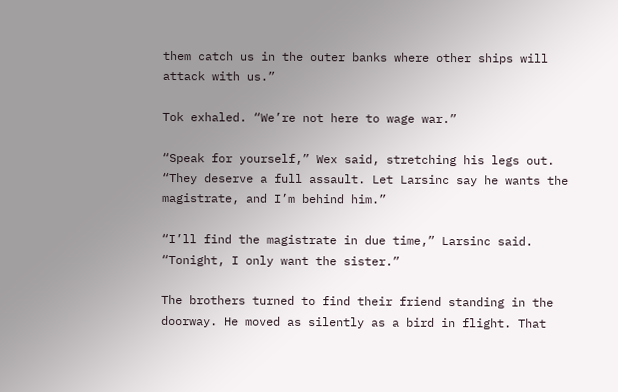them catch us in the outer banks where other ships will attack with us.”

Tok exhaled. “We’re not here to wage war.”

“Speak for yourself,” Wex said, stretching his legs out. “They deserve a full assault. Let Larsinc say he wants the magistrate, and I’m behind him.”

“I’ll find the magistrate in due time,” Larsinc said. “Tonight, I only want the sister.”

The brothers turned to find their friend standing in the doorway. He moved as silently as a bird in flight. That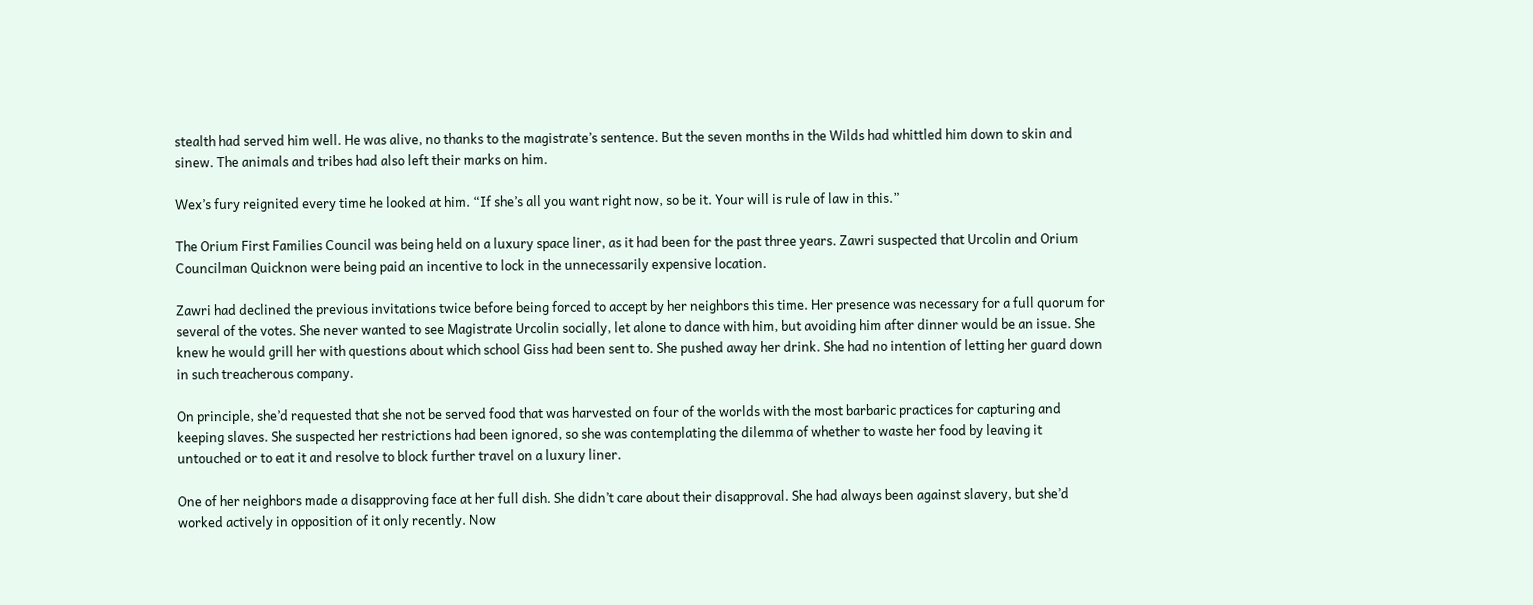stealth had served him well. He was alive, no thanks to the magistrate’s sentence. But the seven months in the Wilds had whittled him down to skin and sinew. The animals and tribes had also left their marks on him.

Wex’s fury reignited every time he looked at him. “If she’s all you want right now, so be it. Your will is rule of law in this.”

The Orium First Families Council was being held on a luxury space liner, as it had been for the past three years. Zawri suspected that Urcolin and Orium Councilman Quicknon were being paid an incentive to lock in the unnecessarily expensive location.

Zawri had declined the previous invitations twice before being forced to accept by her neighbors this time. Her presence was necessary for a full quorum for several of the votes. She never wanted to see Magistrate Urcolin socially, let alone to dance with him, but avoiding him after dinner would be an issue. She knew he would grill her with questions about which school Giss had been sent to. She pushed away her drink. She had no intention of letting her guard down in such treacherous company.

On principle, she’d requested that she not be served food that was harvested on four of the worlds with the most barbaric practices for capturing and keeping slaves. She suspected her restrictions had been ignored, so she was contemplating the dilemma of whether to waste her food by leaving it untouched or to eat it and resolve to block further travel on a luxury liner.

One of her neighbors made a disapproving face at her full dish. She didn’t care about their disapproval. She had always been against slavery, but she’d worked actively in opposition of it only recently. Now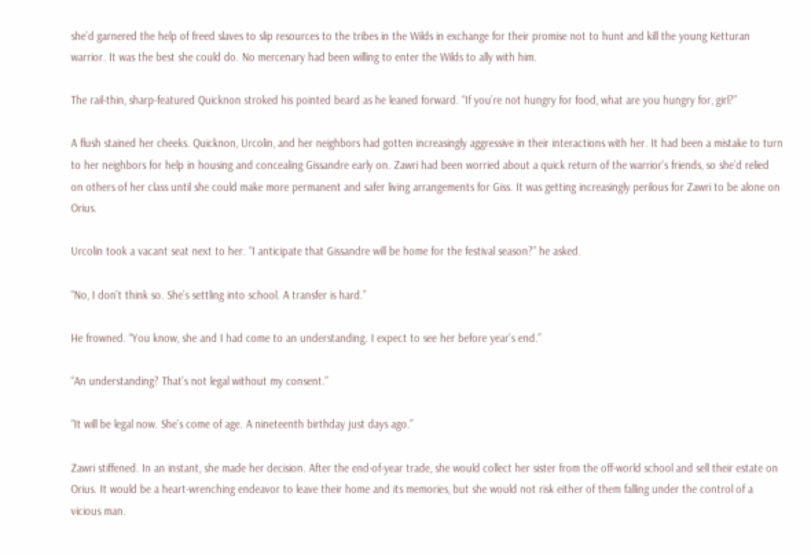she’d garnered the help of freed slaves to slip resources to the tribes in the Wilds in exchange for their promise not to hunt and kill the young Ketturan warrior. It was the best she could do. No mercenary had been willing to enter the Wilds to ally with him.

The rail-thin, sharp-featured Quicknon stroked his pointed beard as he leaned forward. “If you’re not hungry for food, what are you hungry for, girl?”

A flush stained her cheeks. Quicknon, Urcolin, and her neighbors had gotten increasingly aggressive in their interactions with her. It had been a mistake to turn to her neighbors for help in housing and concealing Gissandre early on. Zawri had been worried about a quick return of the warrior’s friends, so she’d relied on others of her class until she could make more permanent and safer living arrangements for Giss. It was getting increasingly perilous for Zawri to be alone on Orius.

Urcolin took a vacant seat next to her. “I anticipate that Gissandre will be home for the festival season?” he asked.

“No, I don’t think so. She’s settling into school. A transfer is hard.”

He frowned. “You know, she and I had come to an understanding. I expect to see her before year’s end.”

“An understanding? That’s not legal without my consent.”

“It will be legal now. She’s come of age. A nineteenth birthday just days ago.”

Zawri stiffened. In an instant, she made her decision. After the end-of-year trade, she would collect her sister from the off-world school and sell their estate on Orius. It would be a heart-wrenching endeavor to leave their home and its memories, but she would not risk either of them falling under the control of a vicious man.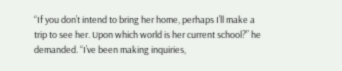“If you don’t intend to bring her home, perhaps I’ll make a trip to see her. Upon which world is her current school?” he demanded. “I’ve been making inquiries,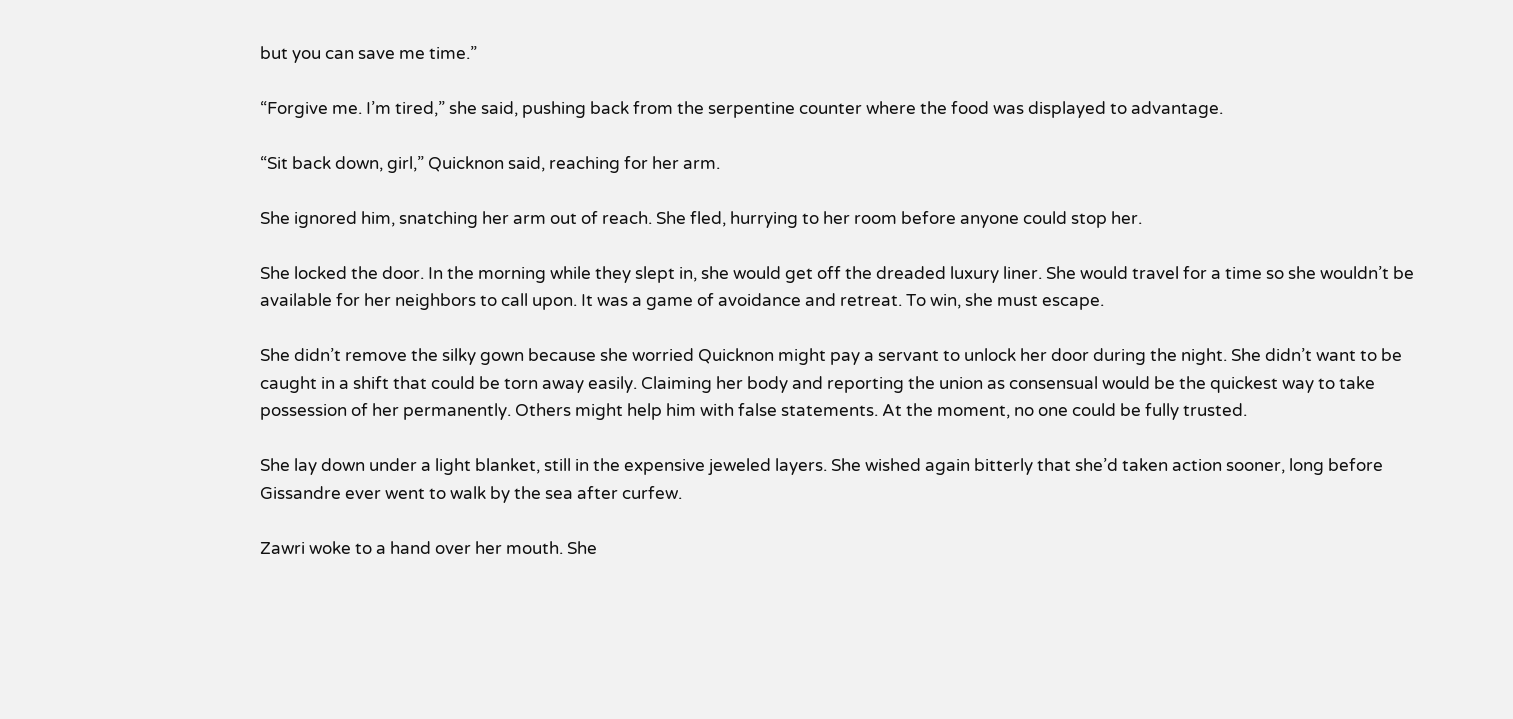but you can save me time.”

“Forgive me. I’m tired,” she said, pushing back from the serpentine counter where the food was displayed to advantage.

“Sit back down, girl,” Quicknon said, reaching for her arm.

She ignored him, snatching her arm out of reach. She fled, hurrying to her room before anyone could stop her.

She locked the door. In the morning while they slept in, she would get off the dreaded luxury liner. She would travel for a time so she wouldn’t be available for her neighbors to call upon. It was a game of avoidance and retreat. To win, she must escape.

She didn’t remove the silky gown because she worried Quicknon might pay a servant to unlock her door during the night. She didn’t want to be caught in a shift that could be torn away easily. Claiming her body and reporting the union as consensual would be the quickest way to take possession of her permanently. Others might help him with false statements. At the moment, no one could be fully trusted.

She lay down under a light blanket, still in the expensive jeweled layers. She wished again bitterly that she’d taken action sooner, long before Gissandre ever went to walk by the sea after curfew.

Zawri woke to a hand over her mouth. She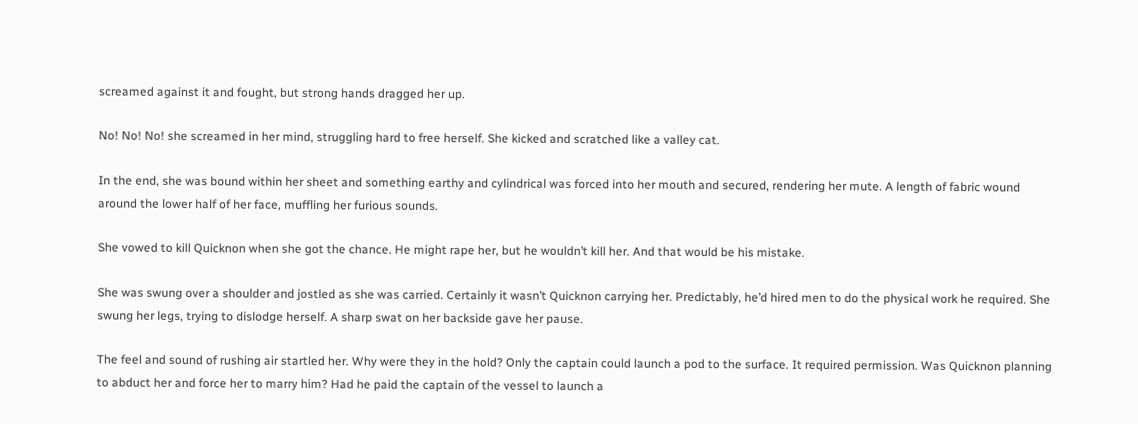screamed against it and fought, but strong hands dragged her up.

No! No! No! she screamed in her mind, struggling hard to free herself. She kicked and scratched like a valley cat.

In the end, she was bound within her sheet and something earthy and cylindrical was forced into her mouth and secured, rendering her mute. A length of fabric wound around the lower half of her face, muffling her furious sounds.

She vowed to kill Quicknon when she got the chance. He might rape her, but he wouldn’t kill her. And that would be his mistake.

She was swung over a shoulder and jostled as she was carried. Certainly it wasn’t Quicknon carrying her. Predictably, he’d hired men to do the physical work he required. She swung her legs, trying to dislodge herself. A sharp swat on her backside gave her pause.

The feel and sound of rushing air startled her. Why were they in the hold? Only the captain could launch a pod to the surface. It required permission. Was Quicknon planning to abduct her and force her to marry him? Had he paid the captain of the vessel to launch a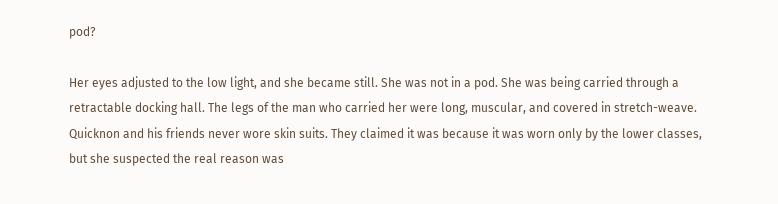pod?

Her eyes adjusted to the low light, and she became still. She was not in a pod. She was being carried through a retractable docking hall. The legs of the man who carried her were long, muscular, and covered in stretch-weave. Quicknon and his friends never wore skin suits. They claimed it was because it was worn only by the lower classes, but she suspected the real reason was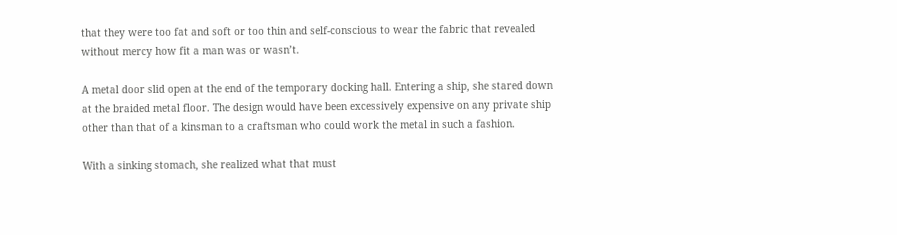that they were too fat and soft or too thin and self-conscious to wear the fabric that revealed without mercy how fit a man was or wasn’t.

A metal door slid open at the end of the temporary docking hall. Entering a ship, she stared down at the braided metal floor. The design would have been excessively expensive on any private ship other than that of a kinsman to a craftsman who could work the metal in such a fashion.

With a sinking stomach, she realized what that must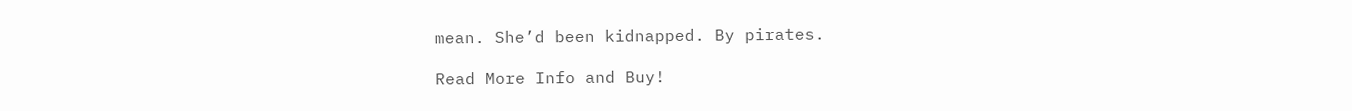mean. She’d been kidnapped. By pirates.

Read More Info and Buy!